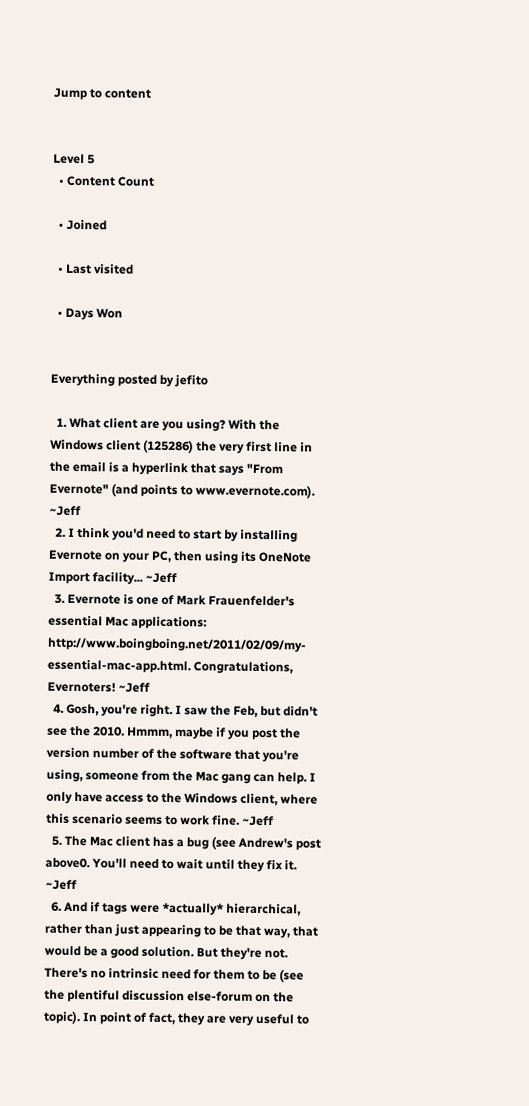Jump to content


Level 5
  • Content Count

  • Joined

  • Last visited

  • Days Won


Everything posted by jefito

  1. What client are you using? With the Windows client (125286) the very first line in the email is a hyperlink that says "From Evernote" (and points to www.evernote.com). ~Jeff
  2. I think you'd need to start by installing Evernote on your PC, then using its OneNote Import facility... ~Jeff
  3. Evernote is one of Mark Frauenfelder's essential Mac applications: http://www.boingboing.net/2011/02/09/my-essential-mac-app.html. Congratulations, Evernoters! ~Jeff
  4. Gosh, you're right. I saw the Feb, but didn't see the 2010. Hmmm, maybe if you post the version number of the software that you're using, someone from the Mac gang can help. I only have access to the Windows client, where this scenario seems to work fine. ~Jeff
  5. The Mac client has a bug (see Andrew's post above0. You'll need to wait until they fix it. ~Jeff
  6. And if tags were *actually* hierarchical, rather than just appearing to be that way, that would be a good solution. But they're not. There's no intrinsic need for them to be (see the plentiful discussion else-forum on the topic). In point of fact, they are very useful to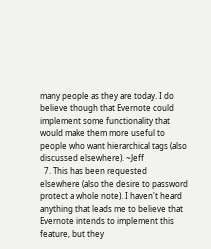many people as they are today. I do believe though that Evernote could implement some functionality that would make them more useful to people who want hierarchical tags (also discussed elsewhere). ~Jeff
  7. This has been requested elsewhere (also the desire to password protect a whole note). I haven't heard anything that leads me to believe that Evernote intends to implement this feature, but they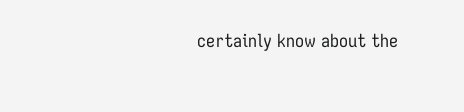certainly know about the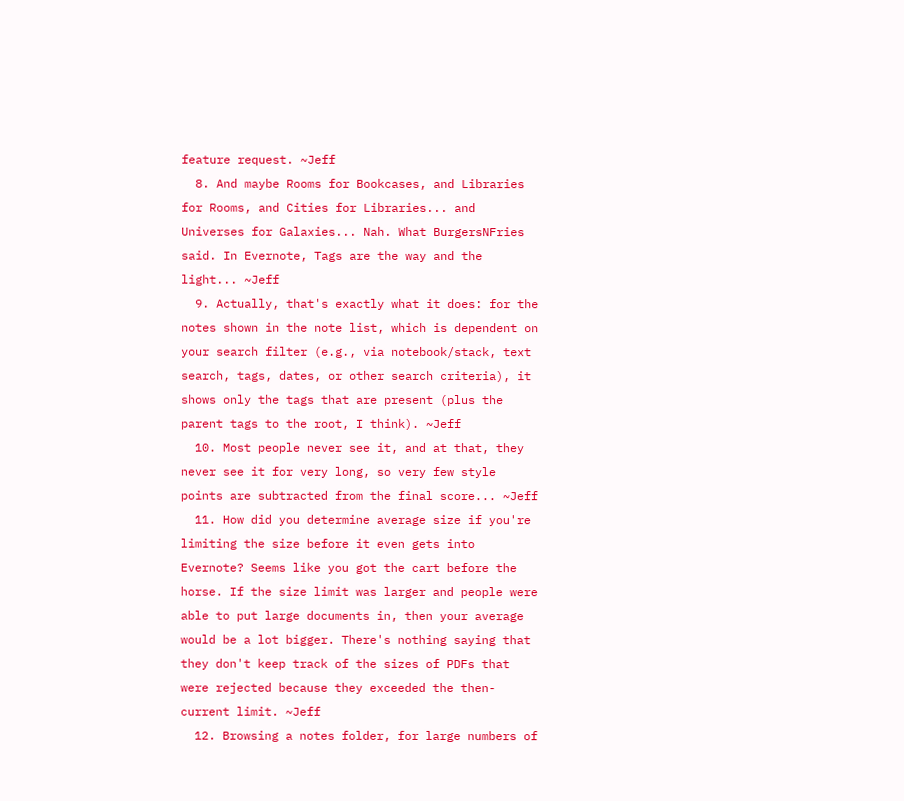feature request. ~Jeff
  8. And maybe Rooms for Bookcases, and Libraries for Rooms, and Cities for Libraries... and Universes for Galaxies... Nah. What BurgersNFries said. In Evernote, Tags are the way and the light... ~Jeff
  9. Actually, that's exactly what it does: for the notes shown in the note list, which is dependent on your search filter (e.g., via notebook/stack, text search, tags, dates, or other search criteria), it shows only the tags that are present (plus the parent tags to the root, I think). ~Jeff
  10. Most people never see it, and at that, they never see it for very long, so very few style points are subtracted from the final score... ~Jeff
  11. How did you determine average size if you're limiting the size before it even gets into Evernote? Seems like you got the cart before the horse. If the size limit was larger and people were able to put large documents in, then your average would be a lot bigger. There's nothing saying that they don't keep track of the sizes of PDFs that were rejected because they exceeded the then-current limit. ~Jeff
  12. Browsing a notes folder, for large numbers of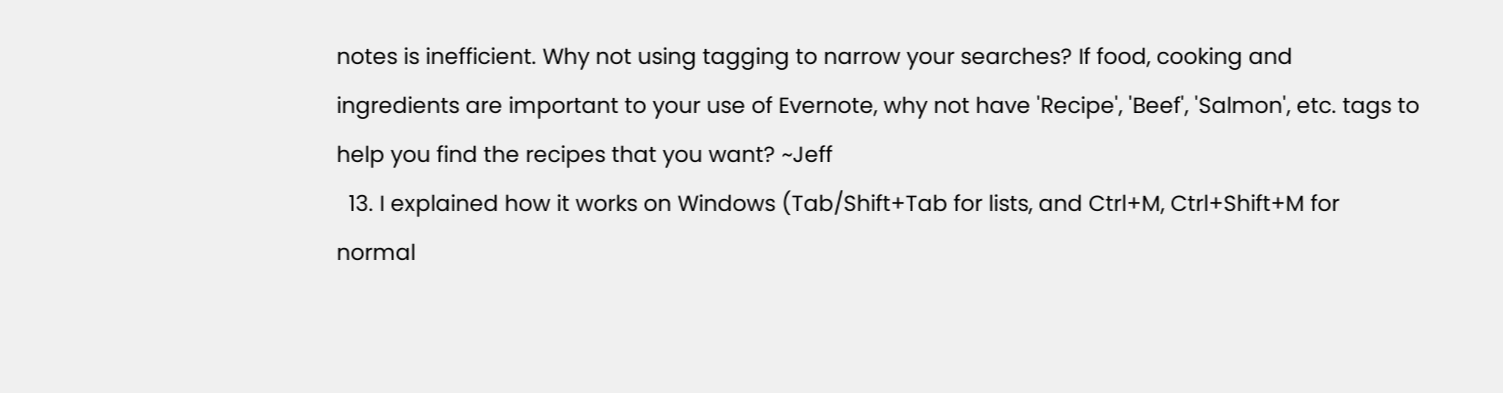notes is inefficient. Why not using tagging to narrow your searches? If food, cooking and ingredients are important to your use of Evernote, why not have 'Recipe', 'Beef', 'Salmon', etc. tags to help you find the recipes that you want? ~Jeff
  13. I explained how it works on Windows (Tab/Shift+Tab for lists, and Ctrl+M, Ctrl+Shift+M for normal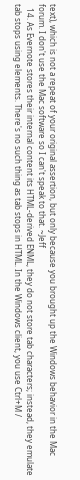text), which is not a repeat of your original assertion, but only because you brought up the Windows behavior in the Mac forum. I don't use the Mac software so I can't speak to that. ~Jeff
  14. As Evernote stores their internal content its HTML-derived ENML, they do not store tab characters; instead, they emulate tab stops using elements. There's no such thing as tab stops in HTML. In the Windows client, you use Ctrl+M /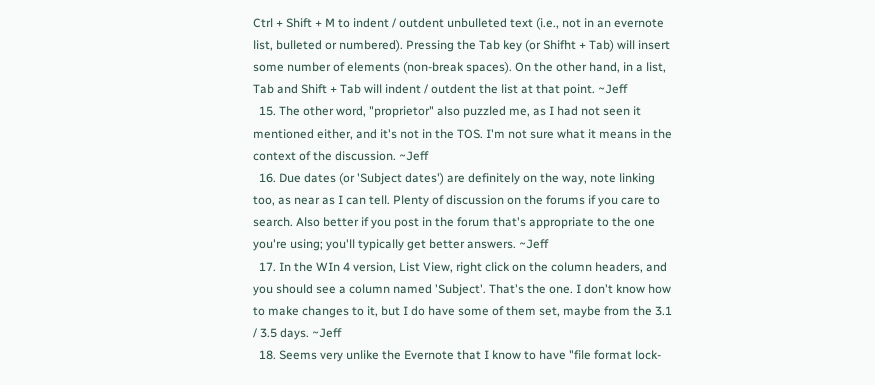Ctrl + Shift + M to indent / outdent unbulleted text (i.e., not in an evernote list, bulleted or numbered). Pressing the Tab key (or Shifht + Tab) will insert some number of elements (non-break spaces). On the other hand, in a list, Tab and Shift + Tab will indent / outdent the list at that point. ~Jeff
  15. The other word, "proprietor" also puzzled me, as I had not seen it mentioned either, and it's not in the TOS. I'm not sure what it means in the context of the discussion. ~Jeff
  16. Due dates (or 'Subject dates') are definitely on the way, note linking too, as near as I can tell. Plenty of discussion on the forums if you care to search. Also better if you post in the forum that's appropriate to the one you're using; you'll typically get better answers. ~Jeff
  17. In the WIn 4 version, List View, right click on the column headers, and you should see a column named 'Subject'. That's the one. I don't know how to make changes to it, but I do have some of them set, maybe from the 3.1 / 3.5 days. ~Jeff
  18. Seems very unlike the Evernote that I know to have "file format lock-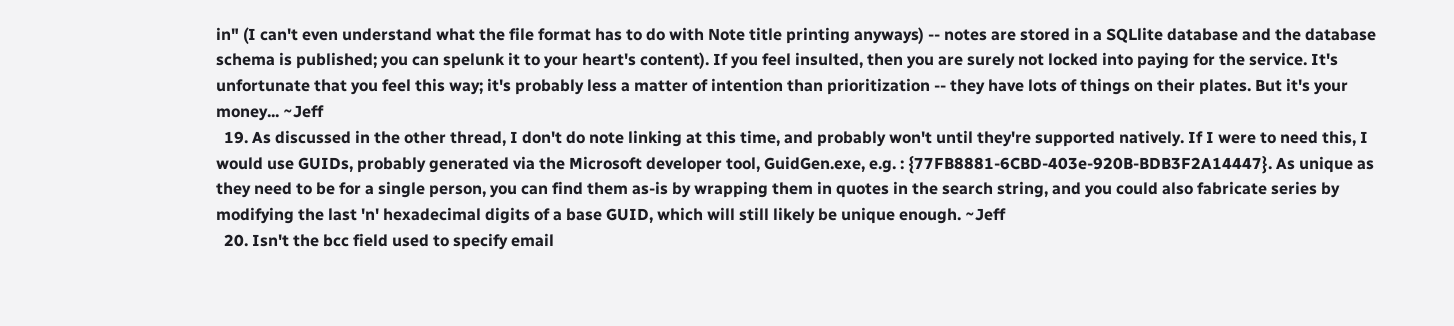in" (I can't even understand what the file format has to do with Note title printing anyways) -- notes are stored in a SQLlite database and the database schema is published; you can spelunk it to your heart's content). If you feel insulted, then you are surely not locked into paying for the service. It's unfortunate that you feel this way; it's probably less a matter of intention than prioritization -- they have lots of things on their plates. But it's your money... ~Jeff
  19. As discussed in the other thread, I don't do note linking at this time, and probably won't until they're supported natively. If I were to need this, I would use GUIDs, probably generated via the Microsoft developer tool, GuidGen.exe, e.g. : {77FB8881-6CBD-403e-920B-BDB3F2A14447}. As unique as they need to be for a single person, you can find them as-is by wrapping them in quotes in the search string, and you could also fabricate series by modifying the last 'n' hexadecimal digits of a base GUID, which will still likely be unique enough. ~Jeff
  20. Isn't the bcc field used to specify email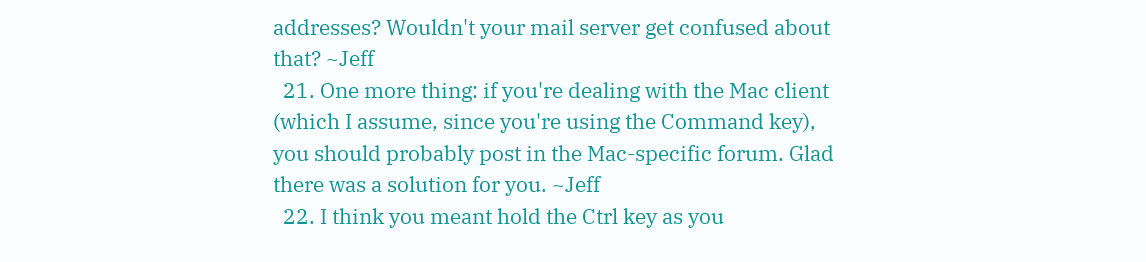addresses? Wouldn't your mail server get confused about that? ~Jeff
  21. One more thing: if you're dealing with the Mac client (which I assume, since you're using the Command key), you should probably post in the Mac-specific forum. Glad there was a solution for you. ~Jeff
  22. I think you meant hold the Ctrl key as you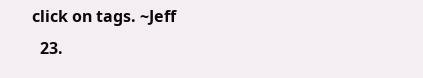click on tags. ~Jeff
  23.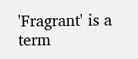'Fragrant' is a term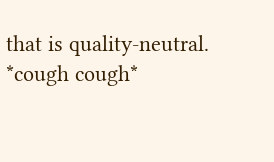that is quality-neutral. *cough cough*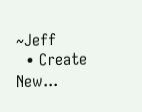~Jeff
  • Create New...